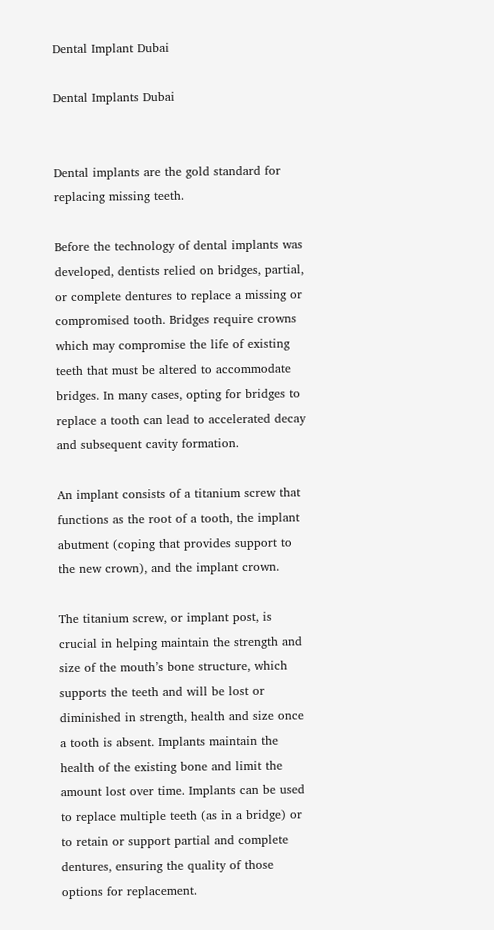Dental Implant Dubai

Dental Implants Dubai


Dental implants are the gold standard for replacing missing teeth.

Before the technology of dental implants was developed, dentists relied on bridges, partial, or complete dentures to replace a missing or compromised tooth. Bridges require crowns which may compromise the life of existing teeth that must be altered to accommodate bridges. In many cases, opting for bridges to replace a tooth can lead to accelerated decay and subsequent cavity formation.

An implant consists of a titanium screw that functions as the root of a tooth, the implant abutment (coping that provides support to the new crown), and the implant crown.

The titanium screw, or implant post, is crucial in helping maintain the strength and size of the mouth’s bone structure, which supports the teeth and will be lost or diminished in strength, health and size once a tooth is absent. Implants maintain the health of the existing bone and limit the amount lost over time. Implants can be used to replace multiple teeth (as in a bridge) or to retain or support partial and complete dentures, ensuring the quality of those options for replacement.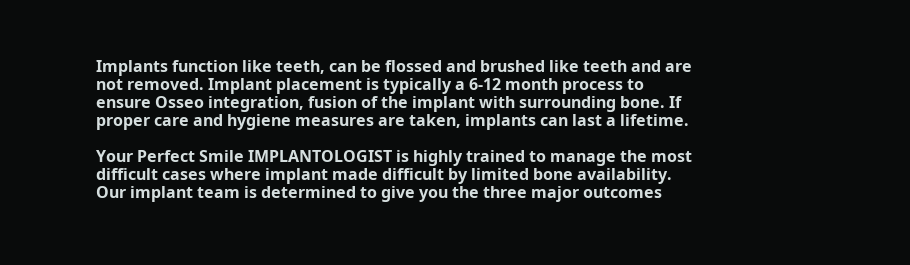Implants function like teeth, can be flossed and brushed like teeth and are not removed. Implant placement is typically a 6-12 month process to ensure Osseo integration, fusion of the implant with surrounding bone. If proper care and hygiene measures are taken, implants can last a lifetime.

Your Perfect Smile IMPLANTOLOGIST is highly trained to manage the most difficult cases where implant made difficult by limited bone availability. Our implant team is determined to give you the three major outcomes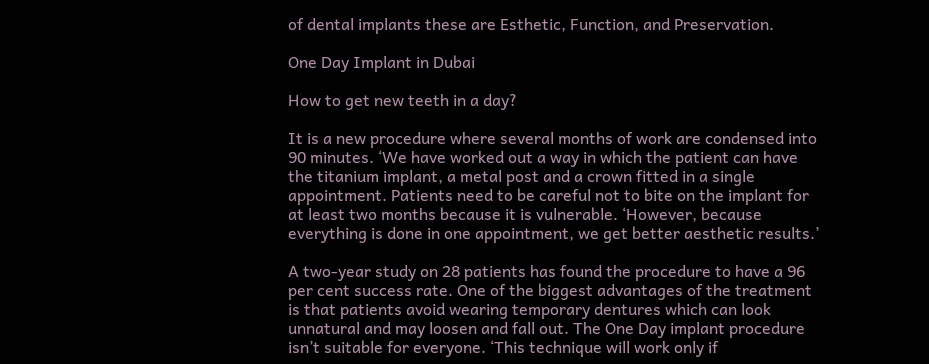of dental implants these are Esthetic, Function, and Preservation.

One Day Implant in Dubai

How to get new teeth in a day?

It is a new procedure where several months of work are condensed into 90 minutes. ‘We have worked out a way in which the patient can have the titanium implant, a metal post and a crown fitted in a single appointment. Patients need to be careful not to bite on the implant for at least two months because it is vulnerable. ‘However, because everything is done in one appointment, we get better aesthetic results.’

A two-year study on 28 patients has found the procedure to have a 96 per cent success rate. One of the biggest advantages of the treatment is that patients avoid wearing temporary dentures which can look unnatural and may loosen and fall out. The One Day implant procedure isn’t suitable for everyone. ‘This technique will work only if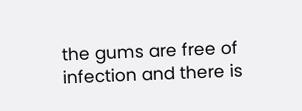the gums are free of infection and there is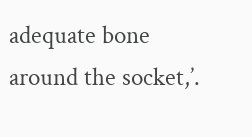adequate bone around the socket,’.